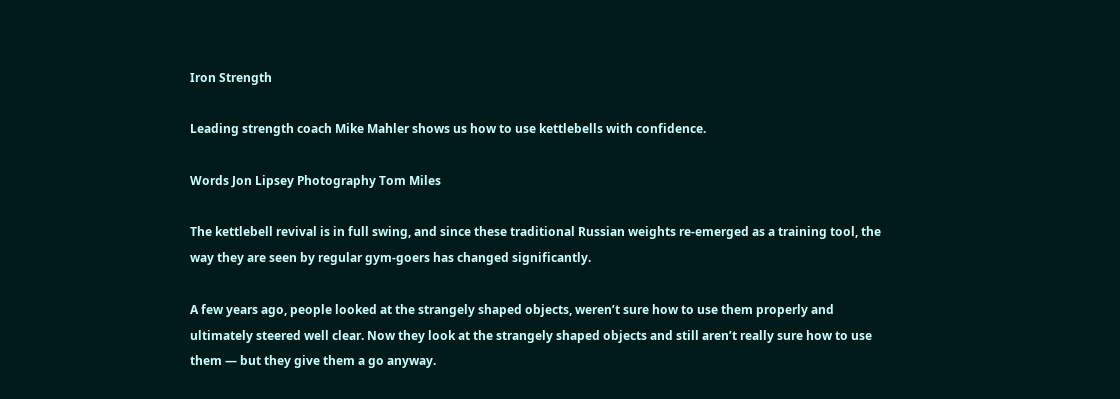Iron Strength

Leading strength coach Mike Mahler shows us how to use kettlebells with confidence.

Words Jon Lipsey Photography Tom Miles

The kettlebell revival is in full swing, and since these traditional Russian weights re-emerged as a training tool, the way they are seen by regular gym-goers has changed significantly.

A few years ago, people looked at the strangely shaped objects, weren’t sure how to use them properly and ultimately steered well clear. Now they look at the strangely shaped objects and still aren’t really sure how to use them — but they give them a go anyway.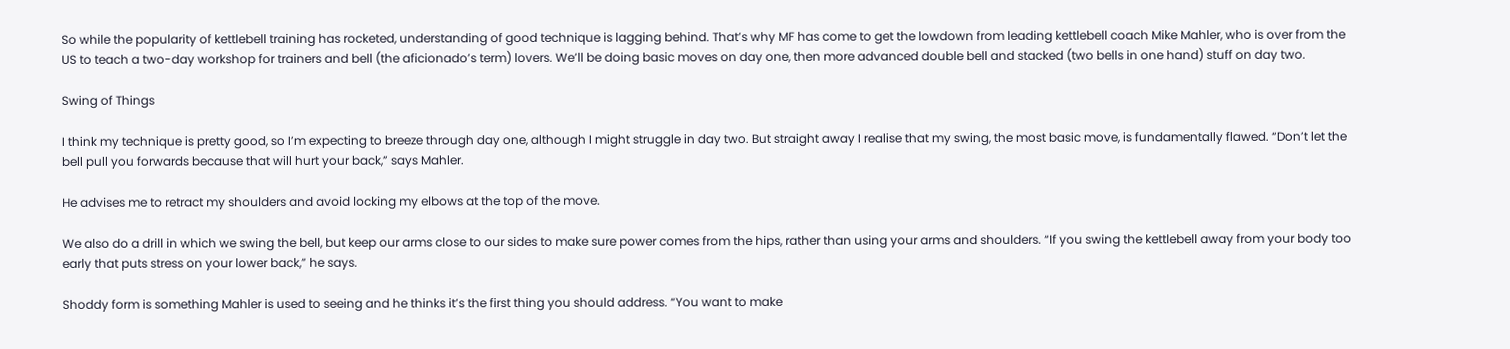So while the popularity of kettlebell training has rocketed, understanding of good technique is lagging behind. That’s why MF has come to get the lowdown from leading kettlebell coach Mike Mahler, who is over from the US to teach a two-day workshop for trainers and bell (the aficionado’s term) lovers. We’ll be doing basic moves on day one, then more advanced double bell and stacked (two bells in one hand) stuff on day two.

Swing of Things

I think my technique is pretty good, so I’m expecting to breeze through day one, although I might struggle in day two. But straight away I realise that my swing, the most basic move, is fundamentally flawed. “Don’t let the bell pull you forwards because that will hurt your back,” says Mahler.

He advises me to retract my shoulders and avoid locking my elbows at the top of the move.

We also do a drill in which we swing the bell, but keep our arms close to our sides to make sure power comes from the hips, rather than using your arms and shoulders. “If you swing the kettlebell away from your body too early that puts stress on your lower back,” he says.

Shoddy form is something Mahler is used to seeing and he thinks it’s the first thing you should address. “You want to make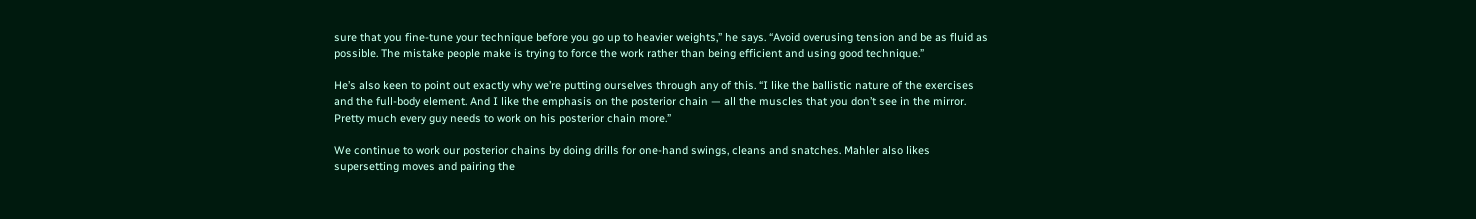sure that you fine-tune your technique before you go up to heavier weights,” he says. “Avoid overusing tension and be as fluid as possible. The mistake people make is trying to force the work rather than being efficient and using good technique.”

He’s also keen to point out exactly why we’re putting ourselves through any of this. “I like the ballistic nature of the exercises and the full-body element. And I like the emphasis on the posterior chain — all the muscles that you don’t see in the mirror. Pretty much every guy needs to work on his posterior chain more.”

We continue to work our posterior chains by doing drills for one-hand swings, cleans and snatches. Mahler also likes supersetting moves and pairing the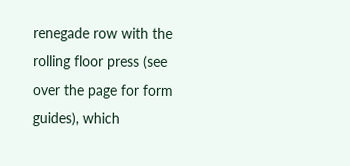renegade row with the rolling floor press (see over the page for form guides), which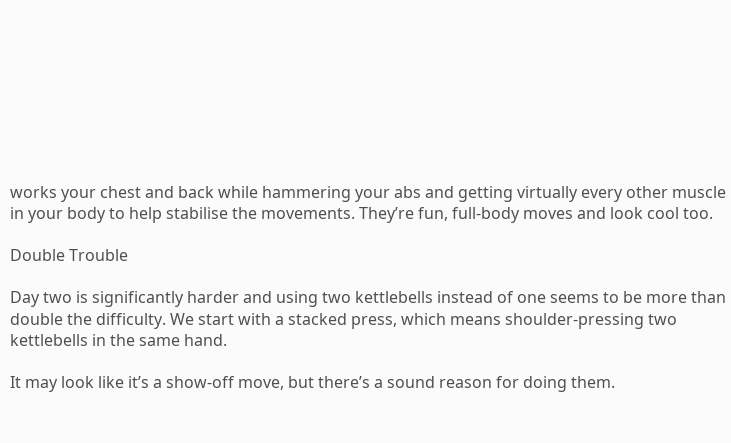works your chest and back while hammering your abs and getting virtually every other muscle in your body to help stabilise the movements. They’re fun, full-body moves and look cool too.

Double Trouble

Day two is significantly harder and using two kettlebells instead of one seems to be more than double the difficulty. We start with a stacked press, which means shoulder-pressing two kettlebells in the same hand.

It may look like it’s a show-off move, but there’s a sound reason for doing them.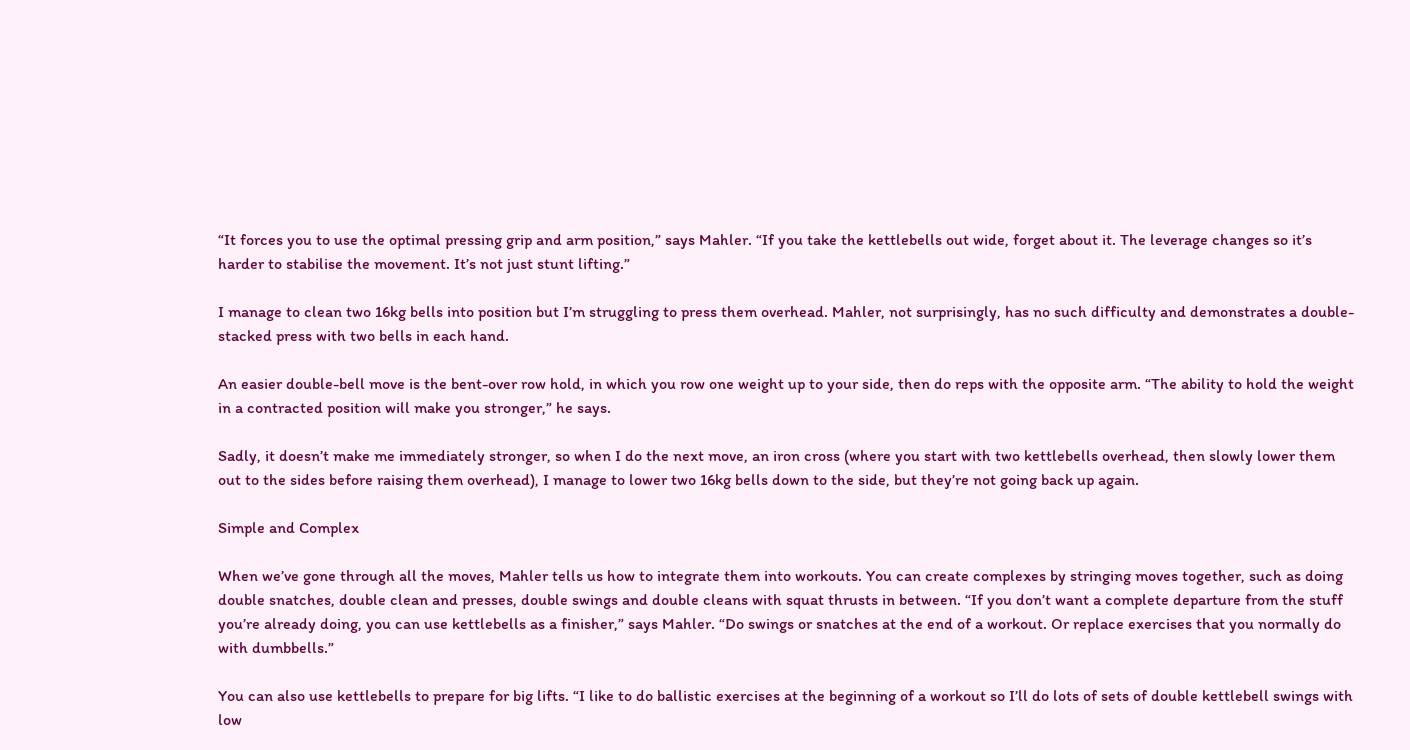“It forces you to use the optimal pressing grip and arm position,” says Mahler. “If you take the kettlebells out wide, forget about it. The leverage changes so it’s harder to stabilise the movement. It’s not just stunt lifting.”

I manage to clean two 16kg bells into position but I’m struggling to press them overhead. Mahler, not surprisingly, has no such difficulty and demonstrates a double-stacked press with two bells in each hand.

An easier double-bell move is the bent-over row hold, in which you row one weight up to your side, then do reps with the opposite arm. “The ability to hold the weight in a contracted position will make you stronger,” he says.

Sadly, it doesn’t make me immediately stronger, so when I do the next move, an iron cross (where you start with two kettlebells overhead, then slowly lower them out to the sides before raising them overhead), I manage to lower two 16kg bells down to the side, but they’re not going back up again.

Simple and Complex

When we’ve gone through all the moves, Mahler tells us how to integrate them into workouts. You can create complexes by stringing moves together, such as doing double snatches, double clean and presses, double swings and double cleans with squat thrusts in between. “If you don’t want a complete departure from the stuff you’re already doing, you can use kettlebells as a finisher,” says Mahler. “Do swings or snatches at the end of a workout. Or replace exercises that you normally do with dumbbells.”

You can also use kettlebells to prepare for big lifts. “I like to do ballistic exercises at the beginning of a workout so I’ll do lots of sets of double kettlebell swings with low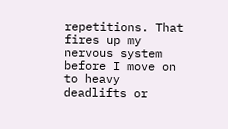repetitions. That fires up my nervous system before I move on to heavy deadlifts or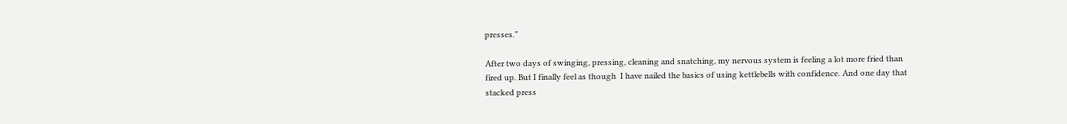presses.”

After two days of swinging, pressing, cleaning and snatching, my nervous system is feeling a lot more fried than fired up. But I finally feel as though  I have nailed the basics of using kettlebells with confidence. And one day that stacked press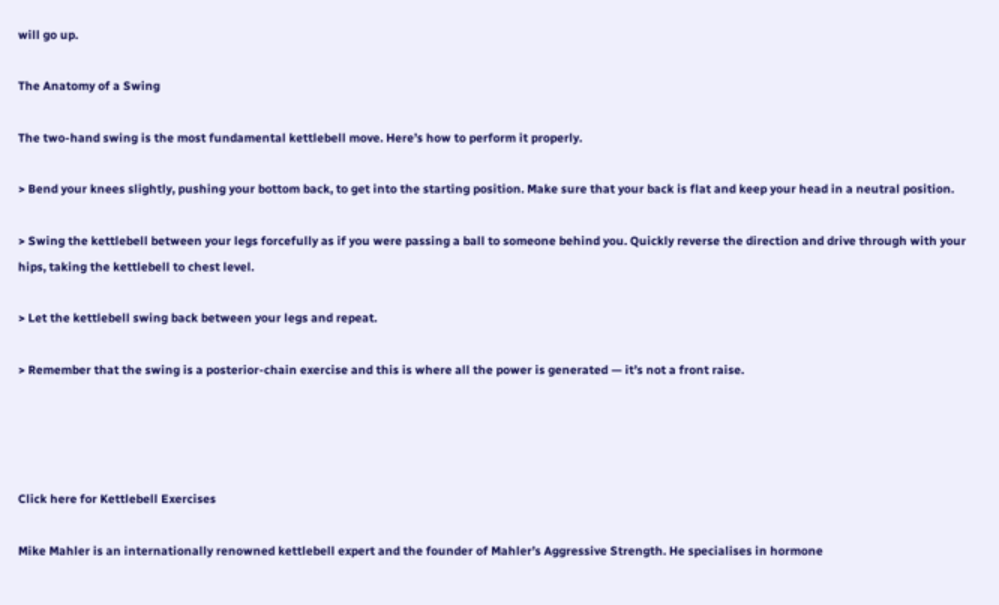will go up.

The Anatomy of a Swing

The two-hand swing is the most fundamental kettlebell move. Here’s how to perform it properly.

> Bend your knees slightly, pushing your bottom back, to get into the starting position. Make sure that your back is flat and keep your head in a neutral position.

> Swing the kettlebell between your legs forcefully as if you were passing a ball to someone behind you. Quickly reverse the direction and drive through with your hips, taking the kettlebell to chest level.

> Let the kettlebell swing back between your legs and repeat.

> Remember that the swing is a posterior-chain exercise and this is where all the power is generated — it’s not a front raise.




Click here for Kettlebell Exercises

Mike Mahler is an internationally renowned kettlebell expert and the founder of Mahler’s Aggressive Strength. He specialises in hormone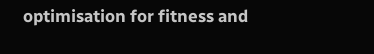optimisation for fitness and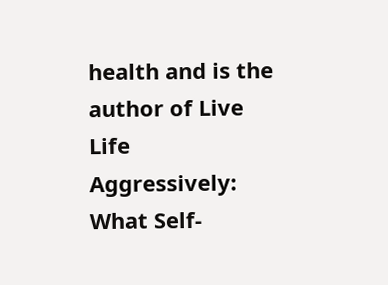health and is the author of Live Life Aggressively: What Self-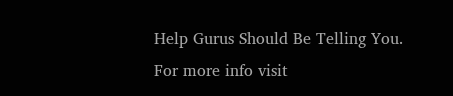Help Gurus Should Be Telling You. For more info visit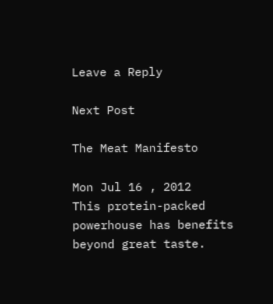Leave a Reply

Next Post

The Meat Manifesto

Mon Jul 16 , 2012
This protein-packed powerhouse has benefits beyond great taste.